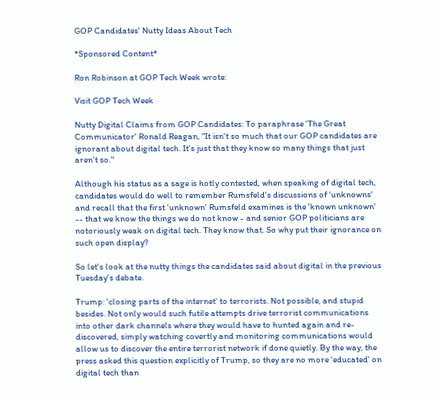GOP Candidates' Nutty Ideas About Tech

*Sponsored Content*

Ron Robinson at GOP Tech Week wrote:

Visit GOP Tech Week

Nutty Digital Claims from GOP Candidates: To paraphrase 'The Great Communicator' Ronald Reagan, "It isn't so much that our GOP candidates are ignorant about digital tech. It's just that they know so many things that just aren't so."

Although his status as a sage is hotly contested, when speaking of digital tech, candidates would do well to remember Rumsfeld's discussions of 'unknowns' and recall that the first 'unknown' Rumsfeld examines is the 'known unknown' -- that we know the things we do not know - and senior GOP politicians are notoriously weak on digital tech. They know that. So why put their ignorance on such open display?

So let's look at the nutty things the candidates said about digital in the previous Tuesday's debate.

Trump: 'closing parts of the internet' to terrorists. Not possible, and stupid besides. Not only would such futile attempts drive terrorist communications into other dark channels where they would have to hunted again and re-discovered, simply watching covertly and monitoring communications would allow us to discover the entire terrorist network if done quietly. By the way, the press asked this question explicitly of Trump, so they are no more 'educated' on digital tech than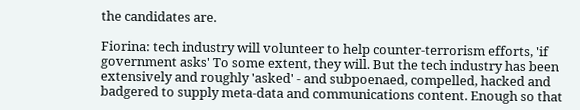the candidates are.

Fiorina: tech industry will volunteer to help counter-terrorism efforts, 'if government asks' To some extent, they will. But the tech industry has been extensively and roughly 'asked' - and subpoenaed, compelled, hacked and badgered to supply meta-data and communications content. Enough so that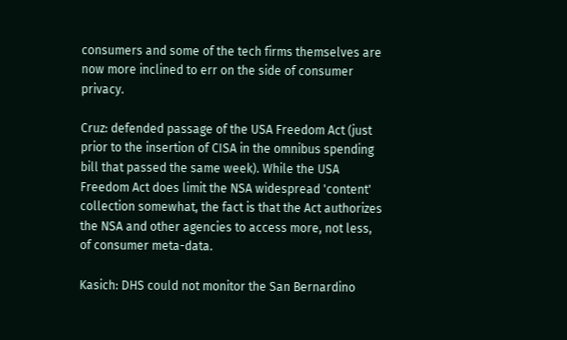consumers and some of the tech firms themselves are now more inclined to err on the side of consumer privacy.

Cruz: defended passage of the USA Freedom Act (just prior to the insertion of CISA in the omnibus spending bill that passed the same week). While the USA Freedom Act does limit the NSA widespread 'content' collection somewhat, the fact is that the Act authorizes the NSA and other agencies to access more, not less, of consumer meta-data.

Kasich: DHS could not monitor the San Bernardino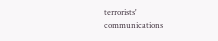terrorists' communications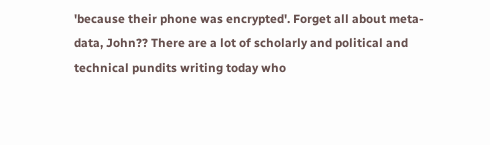'because their phone was encrypted'. Forget all about meta-data, John?? There are a lot of scholarly and political and technical pundits writing today who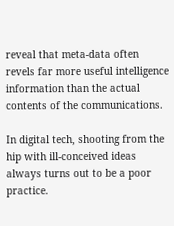reveal that meta-data often revels far more useful intelligence information than the actual contents of the communications.

In digital tech, shooting from the hip with ill-conceived ideas always turns out to be a poor practice.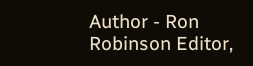Author - Ron Robinson Editor,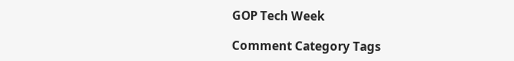GOP Tech Week

Comment Category Tags